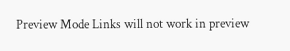Preview Mode Links will not work in preview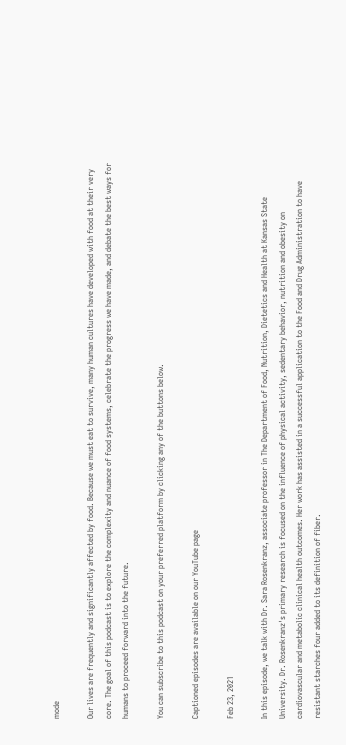mode

Our lives are frequently and significantly affected by food. Because we must eat to survive, many human cultures have developed with food at their very core. The goal of this podcast is to explore the complexity and nuance of food systems, celebrate the progress we have made, and debate the best ways for humans to proceed forward into the future.

You can subscribe to this podcast on your preferred platform by clicking any of the buttons below.

Captioned episodes are available on our YouTube page

Feb 23, 2021

In this episode, we talk with Dr. Sara Rosenkranz, associate professor in The Department of Food, Nutrition, Dietetics and Health at Kansas State University. Dr. Rosenkranz's primary research is focused on the influence of physical activity, sedentary behavior, nutrition and obesity on cardiovascular and metabolic clinical health outcomes. Her work has assisted in a successful application to the Food and Drug Administration to have resistant starches four added to its definition of fiber.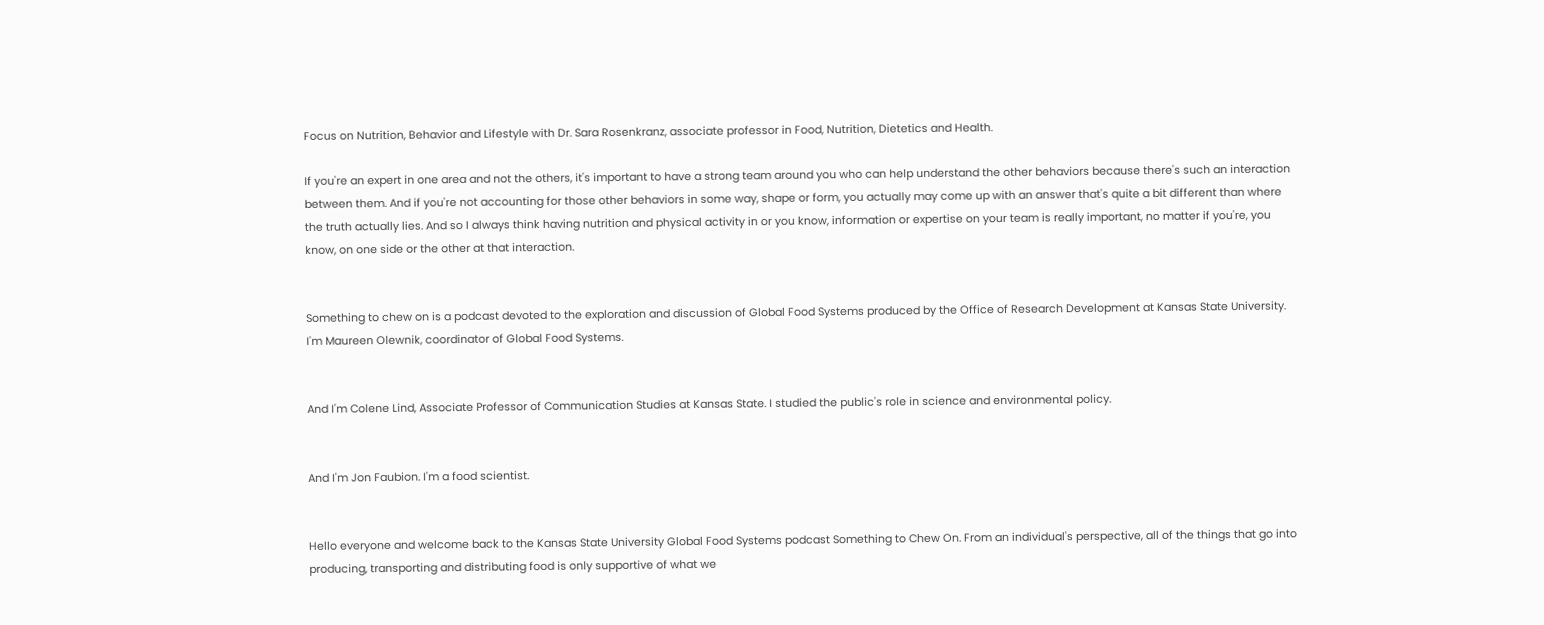Focus on Nutrition, Behavior and Lifestyle with Dr. Sara Rosenkranz, associate professor in Food, Nutrition, Dietetics and Health.

If you're an expert in one area and not the others, it's important to have a strong team around you who can help understand the other behaviors because there's such an interaction between them. And if you're not accounting for those other behaviors in some way, shape or form, you actually may come up with an answer that's quite a bit different than where the truth actually lies. And so I always think having nutrition and physical activity in or you know, information or expertise on your team is really important, no matter if you're, you know, on one side or the other at that interaction.


Something to chew on is a podcast devoted to the exploration and discussion of Global Food Systems produced by the Office of Research Development at Kansas State University. I'm Maureen Olewnik, coordinator of Global Food Systems.


And I'm Colene Lind, Associate Professor of Communication Studies at Kansas State. I studied the public's role in science and environmental policy.


And I'm Jon Faubion. I'm a food scientist.


Hello everyone and welcome back to the Kansas State University Global Food Systems podcast Something to Chew On. From an individual's perspective, all of the things that go into producing, transporting and distributing food is only supportive of what we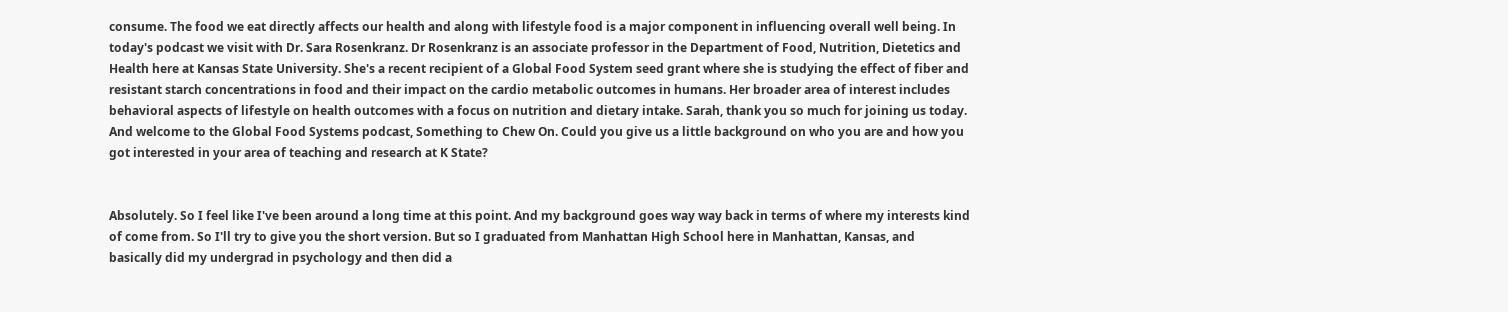consume. The food we eat directly affects our health and along with lifestyle food is a major component in influencing overall well being. In today's podcast we visit with Dr. Sara Rosenkranz. Dr Rosenkranz is an associate professor in the Department of Food, Nutrition, Dietetics and Health here at Kansas State University. She's a recent recipient of a Global Food System seed grant where she is studying the effect of fiber and resistant starch concentrations in food and their impact on the cardio metabolic outcomes in humans. Her broader area of interest includes behavioral aspects of lifestyle on health outcomes with a focus on nutrition and dietary intake. Sarah, thank you so much for joining us today. And welcome to the Global Food Systems podcast, Something to Chew On. Could you give us a little background on who you are and how you got interested in your area of teaching and research at K State?


Absolutely. So I feel like I've been around a long time at this point. And my background goes way way back in terms of where my interests kind of come from. So I'll try to give you the short version. But so I graduated from Manhattan High School here in Manhattan, Kansas, and basically did my undergrad in psychology and then did a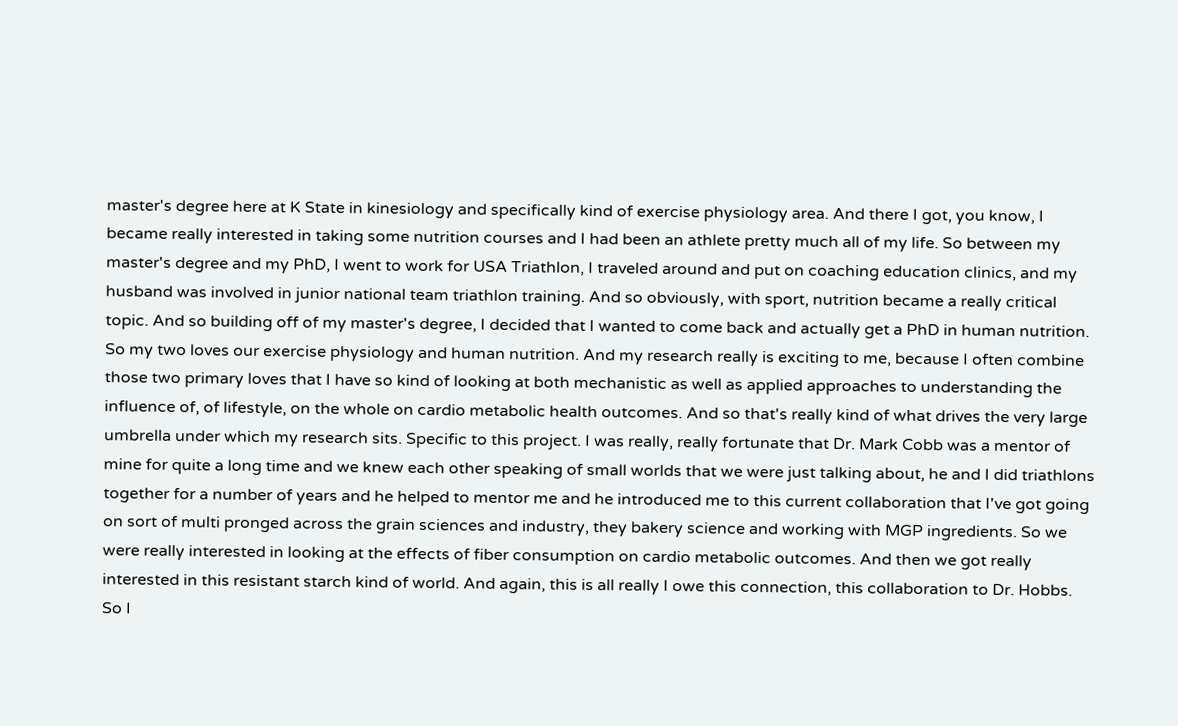master's degree here at K State in kinesiology and specifically kind of exercise physiology area. And there I got, you know, I became really interested in taking some nutrition courses and I had been an athlete pretty much all of my life. So between my master's degree and my PhD, I went to work for USA Triathlon, I traveled around and put on coaching education clinics, and my husband was involved in junior national team triathlon training. And so obviously, with sport, nutrition became a really critical topic. And so building off of my master's degree, I decided that I wanted to come back and actually get a PhD in human nutrition. So my two loves our exercise physiology and human nutrition. And my research really is exciting to me, because I often combine those two primary loves that I have so kind of looking at both mechanistic as well as applied approaches to understanding the influence of, of lifestyle, on the whole on cardio metabolic health outcomes. And so that's really kind of what drives the very large umbrella under which my research sits. Specific to this project. I was really, really fortunate that Dr. Mark Cobb was a mentor of mine for quite a long time and we knew each other speaking of small worlds that we were just talking about, he and I did triathlons together for a number of years and he helped to mentor me and he introduced me to this current collaboration that I've got going on sort of multi pronged across the grain sciences and industry, they bakery science and working with MGP ingredients. So we were really interested in looking at the effects of fiber consumption on cardio metabolic outcomes. And then we got really interested in this resistant starch kind of world. And again, this is all really I owe this connection, this collaboration to Dr. Hobbs. So I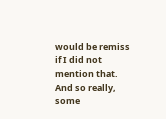would be remiss if I did not mention that. And so really, some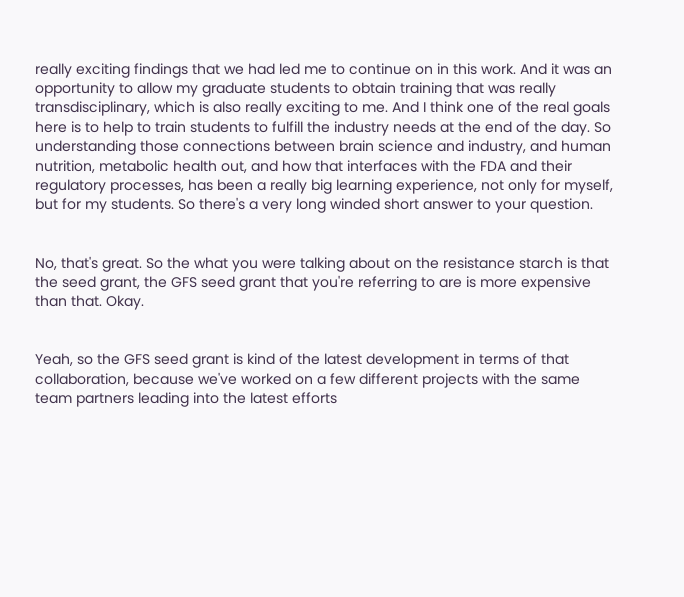really exciting findings that we had led me to continue on in this work. And it was an opportunity to allow my graduate students to obtain training that was really transdisciplinary, which is also really exciting to me. And I think one of the real goals here is to help to train students to fulfill the industry needs at the end of the day. So understanding those connections between brain science and industry, and human nutrition, metabolic health out, and how that interfaces with the FDA and their regulatory processes, has been a really big learning experience, not only for myself, but for my students. So there's a very long winded short answer to your question.


No, that's great. So the what you were talking about on the resistance starch is that the seed grant, the GFS seed grant that you're referring to are is more expensive than that. Okay.


Yeah, so the GFS seed grant is kind of the latest development in terms of that collaboration, because we've worked on a few different projects with the same team partners leading into the latest efforts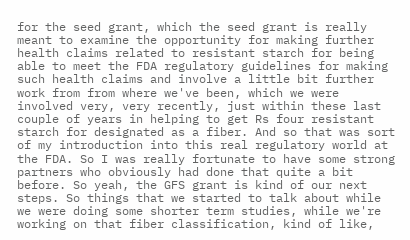for the seed grant, which the seed grant is really meant to examine the opportunity for making further health claims related to resistant starch for being able to meet the FDA regulatory guidelines for making such health claims and involve a little bit further work from from where we've been, which we were involved very, very recently, just within these last couple of years in helping to get Rs four resistant starch for designated as a fiber. And so that was sort of my introduction into this real regulatory world at the FDA. So I was really fortunate to have some strong partners who obviously had done that quite a bit before. So yeah, the GFS grant is kind of our next steps. So things that we started to talk about while we were doing some shorter term studies, while we're working on that fiber classification, kind of like,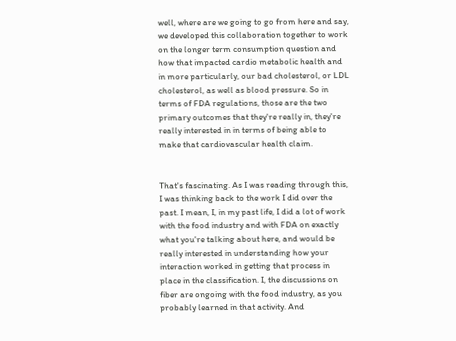well, where are we going to go from here and say, we developed this collaboration together to work on the longer term consumption question and how that impacted cardio metabolic health and in more particularly, our bad cholesterol, or LDL cholesterol, as well as blood pressure. So in terms of FDA regulations, those are the two primary outcomes that they're really in, they're really interested in in terms of being able to make that cardiovascular health claim.


That's fascinating. As I was reading through this, I was thinking back to the work I did over the past. I mean, I, in my past life, I did a lot of work with the food industry and with FDA on exactly what you're talking about here, and would be really interested in understanding how your interaction worked in getting that process in place in the classification. I, the discussions on fiber are ongoing with the food industry, as you probably learned in that activity. And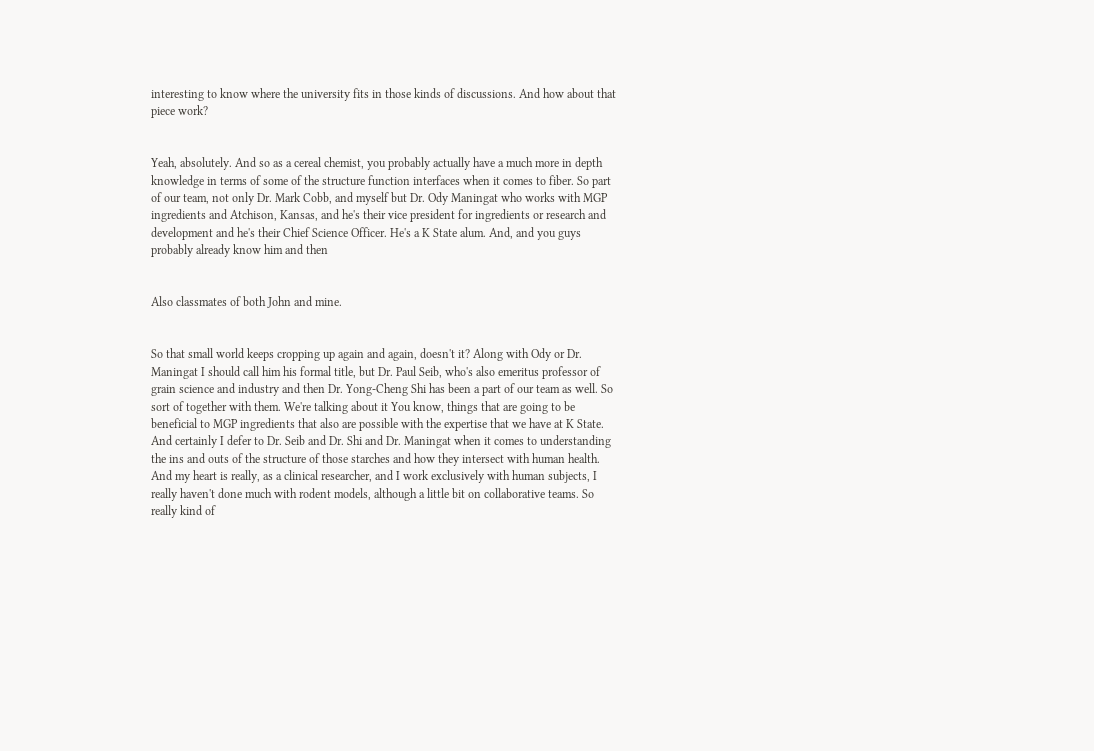interesting to know where the university fits in those kinds of discussions. And how about that piece work?


Yeah, absolutely. And so as a cereal chemist, you probably actually have a much more in depth knowledge in terms of some of the structure function interfaces when it comes to fiber. So part of our team, not only Dr. Mark Cobb, and myself but Dr. Ody Maningat who works with MGP ingredients and Atchison, Kansas, and he's their vice president for ingredients or research and development and he's their Chief Science Officer. He's a K State alum. And, and you guys probably already know him and then


Also classmates of both John and mine.


So that small world keeps cropping up again and again, doesn't it? Along with Ody or Dr. Maningat I should call him his formal title, but Dr. Paul Seib, who's also emeritus professor of grain science and industry and then Dr. Yong-Cheng Shi has been a part of our team as well. So sort of together with them. We're talking about it You know, things that are going to be beneficial to MGP ingredients that also are possible with the expertise that we have at K State. And certainly I defer to Dr. Seib and Dr. Shi and Dr. Maningat when it comes to understanding the ins and outs of the structure of those starches and how they intersect with human health. And my heart is really, as a clinical researcher, and I work exclusively with human subjects, I really haven't done much with rodent models, although a little bit on collaborative teams. So really kind of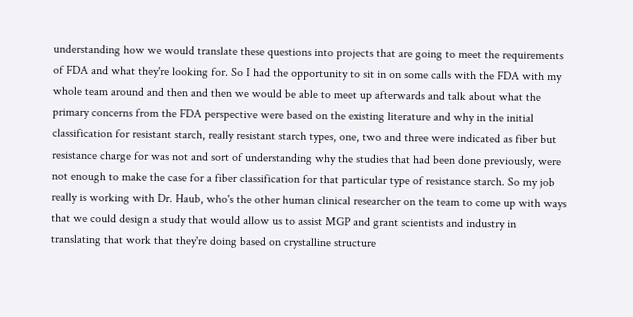understanding how we would translate these questions into projects that are going to meet the requirements of FDA and what they're looking for. So I had the opportunity to sit in on some calls with the FDA with my whole team around and then and then we would be able to meet up afterwards and talk about what the primary concerns from the FDA perspective were based on the existing literature and why in the initial classification for resistant starch, really resistant starch types, one, two and three were indicated as fiber but resistance charge for was not and sort of understanding why the studies that had been done previously, were not enough to make the case for a fiber classification for that particular type of resistance starch. So my job really is working with Dr. Haub, who's the other human clinical researcher on the team to come up with ways that we could design a study that would allow us to assist MGP and grant scientists and industry in translating that work that they're doing based on crystalline structure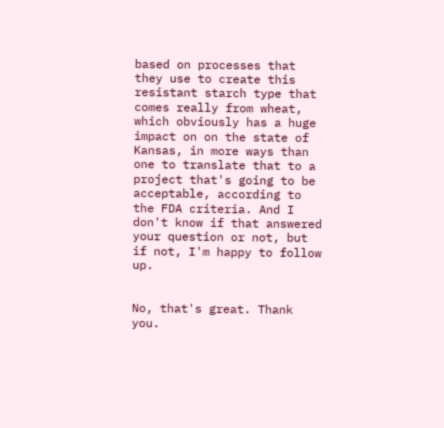based on processes that they use to create this resistant starch type that comes really from wheat, which obviously has a huge impact on on the state of Kansas, in more ways than one to translate that to a project that's going to be acceptable, according to the FDA criteria. And I don't know if that answered your question or not, but if not, I'm happy to follow up.


No, that's great. Thank you.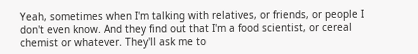Yeah, sometimes when I'm talking with relatives, or friends, or people I don't even know. And they find out that I'm a food scientist, or cereal chemist or whatever. They'll ask me to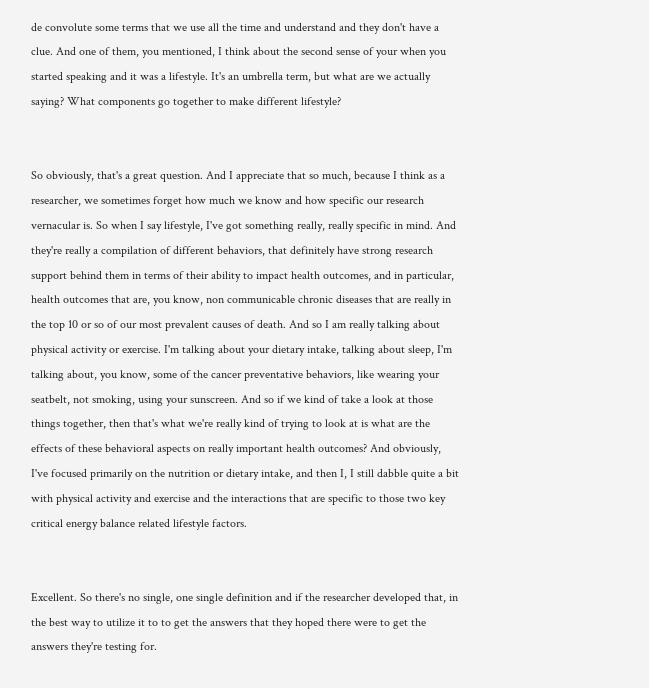de convolute some terms that we use all the time and understand and they don't have a clue. And one of them, you mentioned, I think about the second sense of your when you started speaking and it was a lifestyle. It's an umbrella term, but what are we actually saying? What components go together to make different lifestyle?


So obviously, that's a great question. And I appreciate that so much, because I think as a researcher, we sometimes forget how much we know and how specific our research vernacular is. So when I say lifestyle, I've got something really, really specific in mind. And they're really a compilation of different behaviors, that definitely have strong research support behind them in terms of their ability to impact health outcomes, and in particular, health outcomes that are, you know, non communicable chronic diseases that are really in the top 10 or so of our most prevalent causes of death. And so I am really talking about physical activity or exercise. I'm talking about your dietary intake, talking about sleep, I'm talking about, you know, some of the cancer preventative behaviors, like wearing your seatbelt, not smoking, using your sunscreen. And so if we kind of take a look at those things together, then that's what we're really kind of trying to look at is what are the effects of these behavioral aspects on really important health outcomes? And obviously, I've focused primarily on the nutrition or dietary intake, and then I, I still dabble quite a bit with physical activity and exercise and the interactions that are specific to those two key critical energy balance related lifestyle factors.


Excellent. So there's no single, one single definition and if the researcher developed that, in the best way to utilize it to to get the answers that they hoped there were to get the answers they're testing for.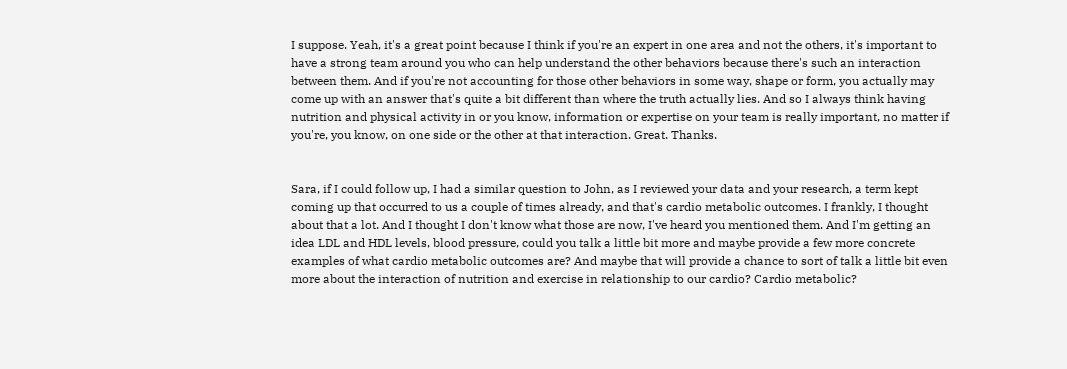I suppose. Yeah, it's a great point because I think if you're an expert in one area and not the others, it's important to have a strong team around you who can help understand the other behaviors because there's such an interaction between them. And if you're not accounting for those other behaviors in some way, shape or form, you actually may come up with an answer that's quite a bit different than where the truth actually lies. And so I always think having nutrition and physical activity in or you know, information or expertise on your team is really important, no matter if you're, you know, on one side or the other at that interaction. Great. Thanks.


Sara, if I could follow up, I had a similar question to John, as I reviewed your data and your research, a term kept coming up that occurred to us a couple of times already, and that's cardio metabolic outcomes. I frankly, I thought about that a lot. And I thought I don't know what those are now, I've heard you mentioned them. And I'm getting an idea LDL and HDL levels, blood pressure, could you talk a little bit more and maybe provide a few more concrete examples of what cardio metabolic outcomes are? And maybe that will provide a chance to sort of talk a little bit even more about the interaction of nutrition and exercise in relationship to our cardio? Cardio metabolic?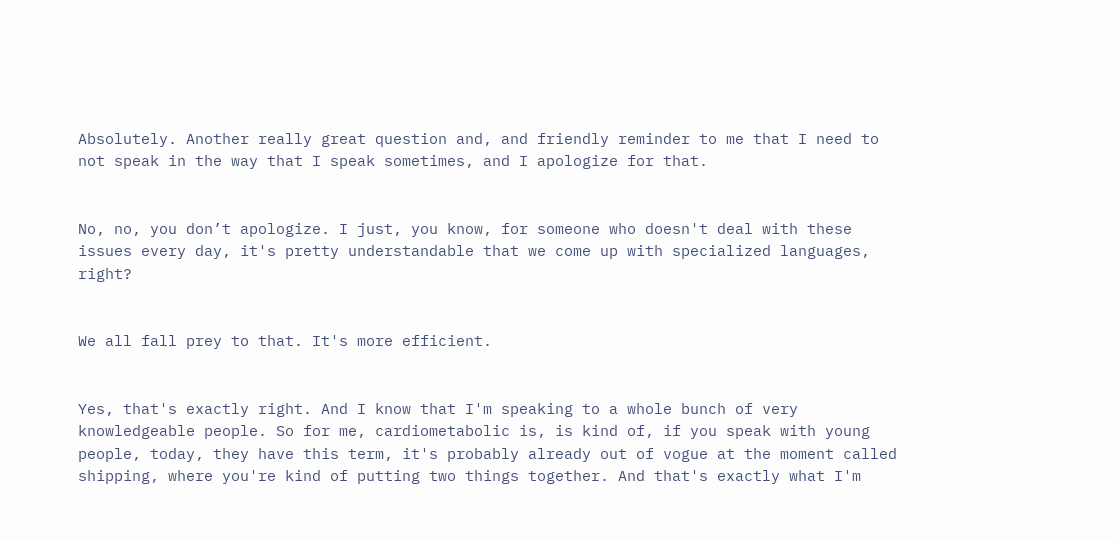Absolutely. Another really great question and, and friendly reminder to me that I need to not speak in the way that I speak sometimes, and I apologize for that.


No, no, you don’t apologize. I just, you know, for someone who doesn't deal with these issues every day, it's pretty understandable that we come up with specialized languages, right?


We all fall prey to that. It's more efficient.


Yes, that's exactly right. And I know that I'm speaking to a whole bunch of very knowledgeable people. So for me, cardiometabolic is, is kind of, if you speak with young people, today, they have this term, it's probably already out of vogue at the moment called shipping, where you're kind of putting two things together. And that's exactly what I'm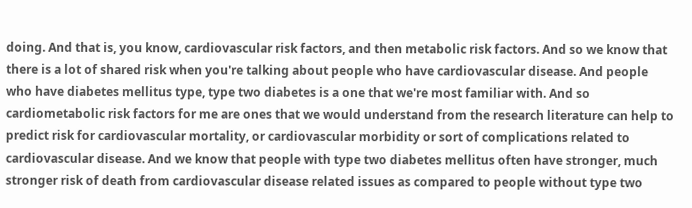doing. And that is, you know, cardiovascular risk factors, and then metabolic risk factors. And so we know that there is a lot of shared risk when you're talking about people who have cardiovascular disease. And people who have diabetes mellitus type, type two diabetes is a one that we're most familiar with. And so cardiometabolic risk factors for me are ones that we would understand from the research literature can help to predict risk for cardiovascular mortality, or cardiovascular morbidity or sort of complications related to cardiovascular disease. And we know that people with type two diabetes mellitus often have stronger, much stronger risk of death from cardiovascular disease related issues as compared to people without type two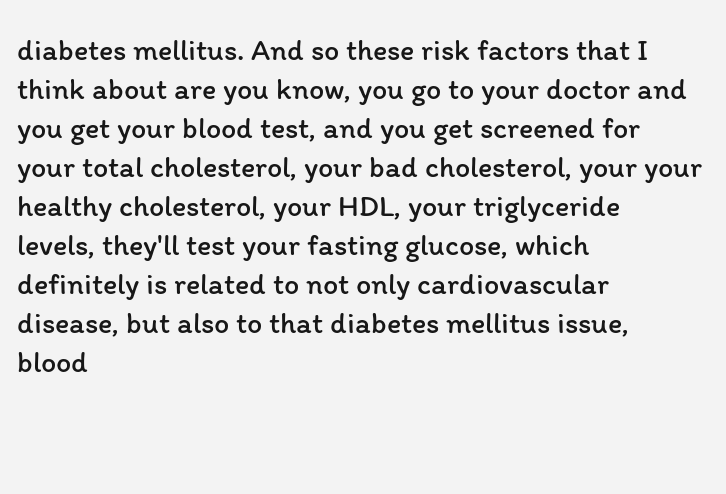diabetes mellitus. And so these risk factors that I think about are you know, you go to your doctor and you get your blood test, and you get screened for your total cholesterol, your bad cholesterol, your your healthy cholesterol, your HDL, your triglyceride levels, they'll test your fasting glucose, which definitely is related to not only cardiovascular disease, but also to that diabetes mellitus issue, blood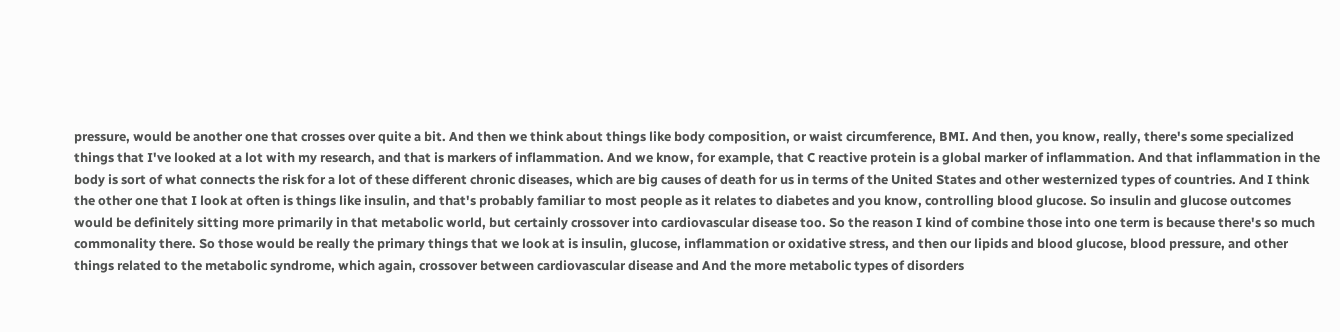pressure, would be another one that crosses over quite a bit. And then we think about things like body composition, or waist circumference, BMI. And then, you know, really, there's some specialized things that I've looked at a lot with my research, and that is markers of inflammation. And we know, for example, that C reactive protein is a global marker of inflammation. And that inflammation in the body is sort of what connects the risk for a lot of these different chronic diseases, which are big causes of death for us in terms of the United States and other westernized types of countries. And I think the other one that I look at often is things like insulin, and that's probably familiar to most people as it relates to diabetes and you know, controlling blood glucose. So insulin and glucose outcomes would be definitely sitting more primarily in that metabolic world, but certainly crossover into cardiovascular disease too. So the reason I kind of combine those into one term is because there's so much commonality there. So those would be really the primary things that we look at is insulin, glucose, inflammation or oxidative stress, and then our lipids and blood glucose, blood pressure, and other things related to the metabolic syndrome, which again, crossover between cardiovascular disease and And the more metabolic types of disorders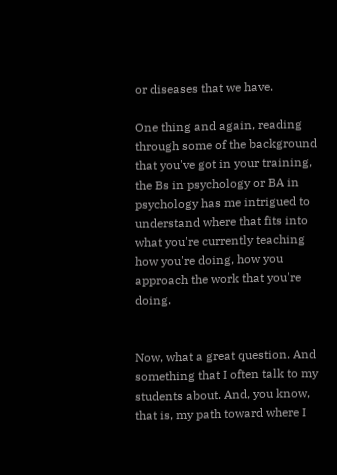or diseases that we have.

One thing and again, reading through some of the background that you've got in your training, the Bs in psychology or BA in psychology has me intrigued to understand where that fits into what you're currently teaching how you're doing, how you approach the work that you're doing.


Now, what a great question. And something that I often talk to my students about. And, you know, that is, my path toward where I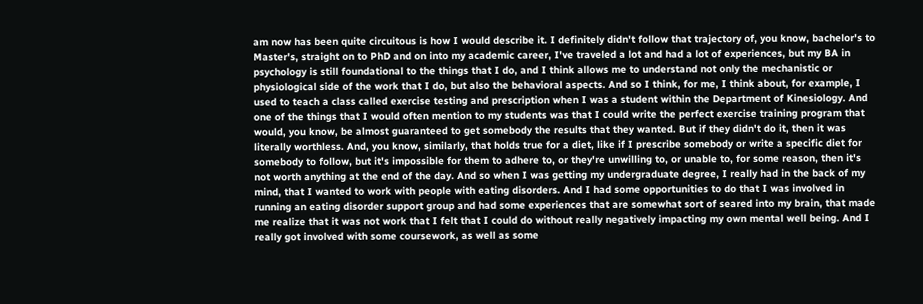am now has been quite circuitous is how I would describe it. I definitely didn't follow that trajectory of, you know, bachelor's to Master's, straight on to PhD and on into my academic career, I've traveled a lot and had a lot of experiences, but my BA in psychology is still foundational to the things that I do, and I think allows me to understand not only the mechanistic or physiological side of the work that I do, but also the behavioral aspects. And so I think, for me, I think about, for example, I used to teach a class called exercise testing and prescription when I was a student within the Department of Kinesiology. And one of the things that I would often mention to my students was that I could write the perfect exercise training program that would, you know, be almost guaranteed to get somebody the results that they wanted. But if they didn't do it, then it was literally worthless. And, you know, similarly, that holds true for a diet, like if I prescribe somebody or write a specific diet for somebody to follow, but it's impossible for them to adhere to, or they're unwilling to, or unable to, for some reason, then it's not worth anything at the end of the day. And so when I was getting my undergraduate degree, I really had in the back of my mind, that I wanted to work with people with eating disorders. And I had some opportunities to do that I was involved in running an eating disorder support group and had some experiences that are somewhat sort of seared into my brain, that made me realize that it was not work that I felt that I could do without really negatively impacting my own mental well being. And I really got involved with some coursework, as well as some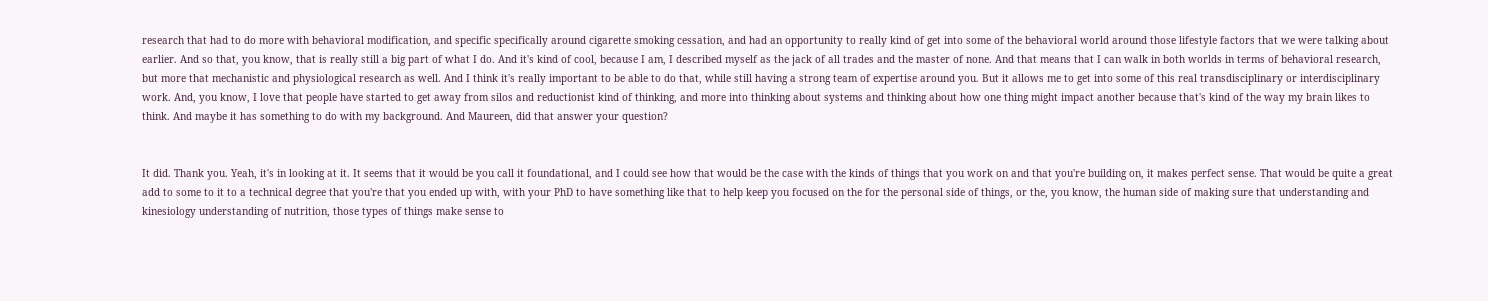research that had to do more with behavioral modification, and specific specifically around cigarette smoking cessation, and had an opportunity to really kind of get into some of the behavioral world around those lifestyle factors that we were talking about earlier. And so that, you know, that is really still a big part of what I do. And it's kind of cool, because I am, I described myself as the jack of all trades and the master of none. And that means that I can walk in both worlds in terms of behavioral research, but more that mechanistic and physiological research as well. And I think it's really important to be able to do that, while still having a strong team of expertise around you. But it allows me to get into some of this real transdisciplinary or interdisciplinary work. And, you know, I love that people have started to get away from silos and reductionist kind of thinking, and more into thinking about systems and thinking about how one thing might impact another because that's kind of the way my brain likes to think. And maybe it has something to do with my background. And Maureen, did that answer your question?


It did. Thank you. Yeah, it's in looking at it. It seems that it would be you call it foundational, and I could see how that would be the case with the kinds of things that you work on and that you're building on, it makes perfect sense. That would be quite a great add to some to it to a technical degree that you're that you ended up with, with your PhD to have something like that to help keep you focused on the for the personal side of things, or the, you know, the human side of making sure that understanding and kinesiology understanding of nutrition, those types of things make sense to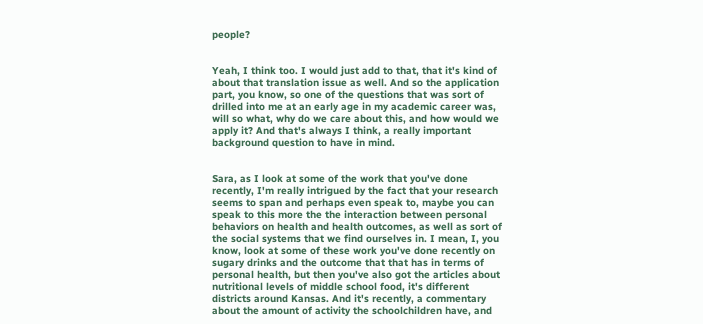people?


Yeah, I think too. I would just add to that, that it's kind of about that translation issue as well. And so the application part, you know, so one of the questions that was sort of drilled into me at an early age in my academic career was, will so what, why do we care about this, and how would we apply it? And that's always I think, a really important background question to have in mind.


Sara, as I look at some of the work that you've done recently, I'm really intrigued by the fact that your research seems to span and perhaps even speak to, maybe you can speak to this more the the interaction between personal behaviors on health and health outcomes, as well as sort of the social systems that we find ourselves in. I mean, I, you know, look at some of these work you've done recently on sugary drinks and the outcome that that has in terms of personal health, but then you've also got the articles about nutritional levels of middle school food, it's different districts around Kansas. And it's recently, a commentary about the amount of activity the schoolchildren have, and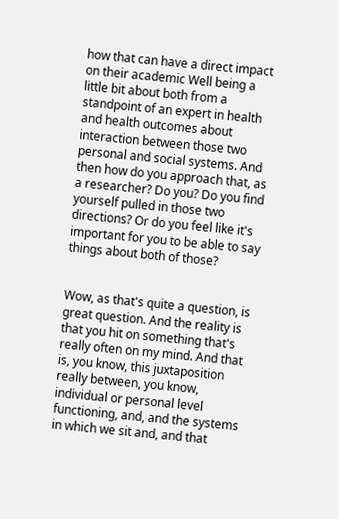how that can have a direct impact on their academic Well being a little bit about both from a standpoint of an expert in health and health outcomes about interaction between those two personal and social systems. And then how do you approach that, as a researcher? Do you? Do you find yourself pulled in those two directions? Or do you feel like it's important for you to be able to say things about both of those?


Wow, as that's quite a question, is great question. And the reality is that you hit on something that's really often on my mind. And that is, you know, this juxtaposition really between, you know, individual or personal level functioning, and, and the systems in which we sit and, and that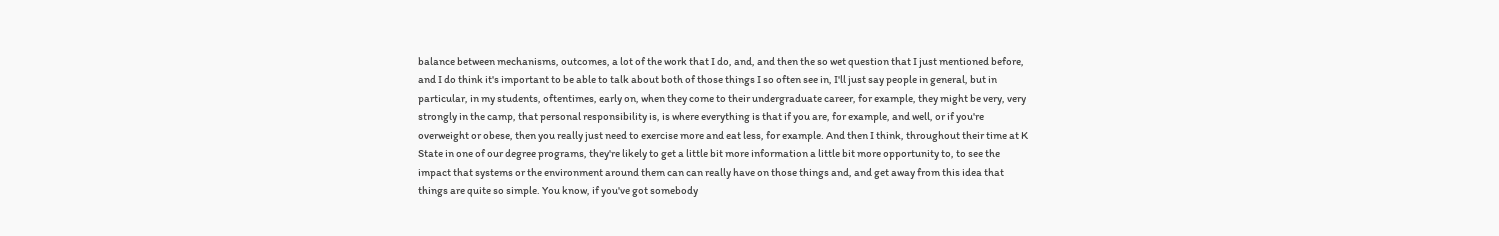balance between mechanisms, outcomes, a lot of the work that I do, and, and then the so wet question that I just mentioned before, and I do think it's important to be able to talk about both of those things I so often see in, I'll just say people in general, but in particular, in my students, oftentimes, early on, when they come to their undergraduate career, for example, they might be very, very strongly in the camp, that personal responsibility is, is where everything is that if you are, for example, and well, or if you're overweight or obese, then you really just need to exercise more and eat less, for example. And then I think, throughout their time at K State in one of our degree programs, they're likely to get a little bit more information a little bit more opportunity to, to see the impact that systems or the environment around them can can really have on those things and, and get away from this idea that things are quite so simple. You know, if you've got somebody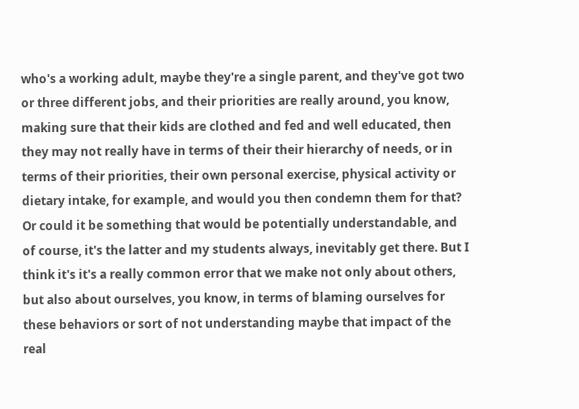who's a working adult, maybe they're a single parent, and they've got two or three different jobs, and their priorities are really around, you know, making sure that their kids are clothed and fed and well educated, then they may not really have in terms of their their hierarchy of needs, or in terms of their priorities, their own personal exercise, physical activity or dietary intake, for example, and would you then condemn them for that? Or could it be something that would be potentially understandable, and of course, it's the latter and my students always, inevitably get there. But I think it's it's a really common error that we make not only about others, but also about ourselves, you know, in terms of blaming ourselves for these behaviors or sort of not understanding maybe that impact of the real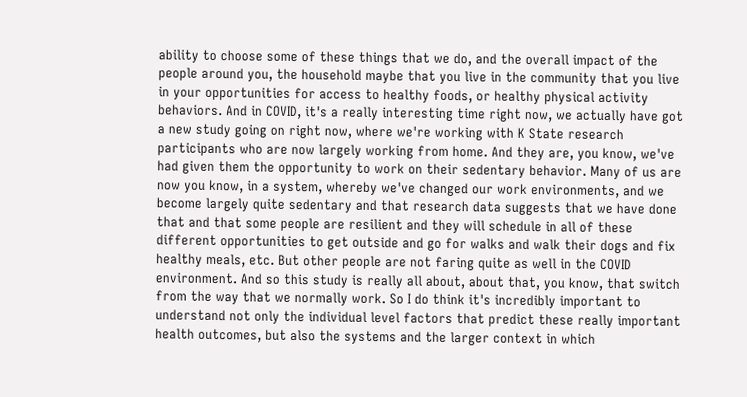ability to choose some of these things that we do, and the overall impact of the people around you, the household maybe that you live in the community that you live in your opportunities for access to healthy foods, or healthy physical activity behaviors. And in COVID, it's a really interesting time right now, we actually have got a new study going on right now, where we're working with K State research participants who are now largely working from home. And they are, you know, we've had given them the opportunity to work on their sedentary behavior. Many of us are now you know, in a system, whereby we've changed our work environments, and we become largely quite sedentary and that research data suggests that we have done that and that some people are resilient and they will schedule in all of these different opportunities to get outside and go for walks and walk their dogs and fix healthy meals, etc. But other people are not faring quite as well in the COVID environment. And so this study is really all about, about that, you know, that switch from the way that we normally work. So I do think it's incredibly important to understand not only the individual level factors that predict these really important health outcomes, but also the systems and the larger context in which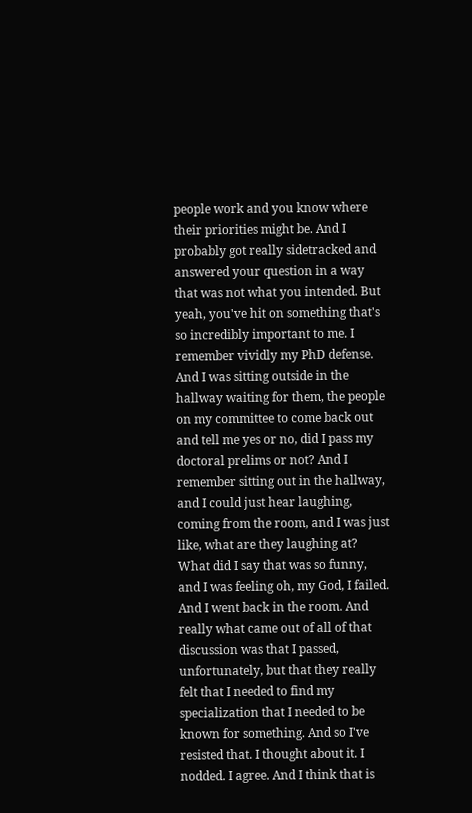people work and you know where their priorities might be. And I probably got really sidetracked and answered your question in a way that was not what you intended. But yeah, you've hit on something that's so incredibly important to me. I remember vividly my PhD defense. And I was sitting outside in the hallway waiting for them, the people on my committee to come back out and tell me yes or no, did I pass my doctoral prelims or not? And I remember sitting out in the hallway, and I could just hear laughing, coming from the room, and I was just like, what are they laughing at? What did I say that was so funny, and I was feeling oh, my God, I failed. And I went back in the room. And really what came out of all of that discussion was that I passed, unfortunately, but that they really felt that I needed to find my specialization that I needed to be known for something. And so I've resisted that. I thought about it. I nodded. I agree. And I think that is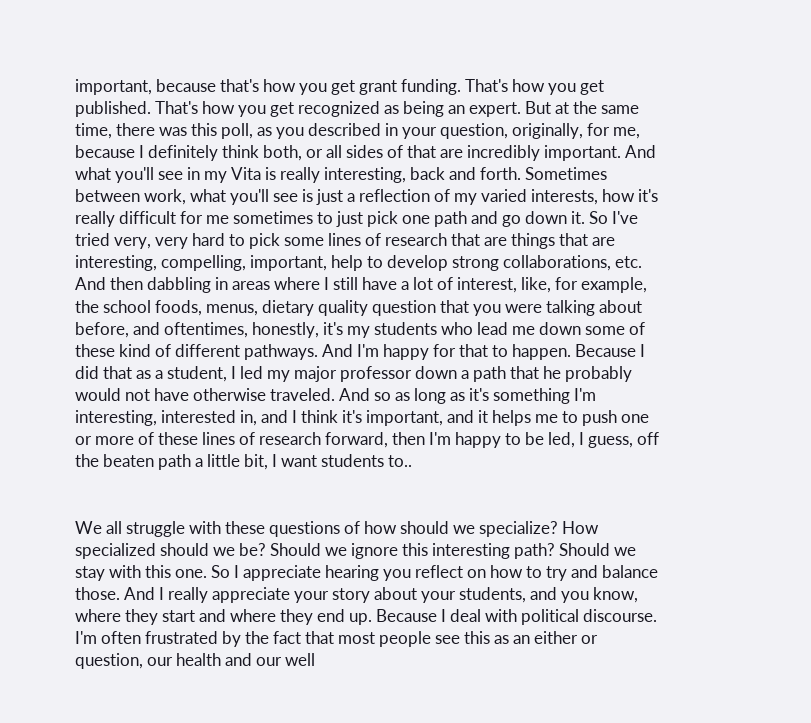important, because that's how you get grant funding. That's how you get published. That's how you get recognized as being an expert. But at the same time, there was this poll, as you described in your question, originally, for me, because I definitely think both, or all sides of that are incredibly important. And what you'll see in my Vita is really interesting, back and forth. Sometimes between work, what you'll see is just a reflection of my varied interests, how it's really difficult for me sometimes to just pick one path and go down it. So I've tried very, very hard to pick some lines of research that are things that are interesting, compelling, important, help to develop strong collaborations, etc. And then dabbling in areas where I still have a lot of interest, like, for example, the school foods, menus, dietary quality question that you were talking about before, and oftentimes, honestly, it's my students who lead me down some of these kind of different pathways. And I'm happy for that to happen. Because I did that as a student, I led my major professor down a path that he probably would not have otherwise traveled. And so as long as it's something I'm interesting, interested in, and I think it's important, and it helps me to push one or more of these lines of research forward, then I'm happy to be led, I guess, off the beaten path a little bit, I want students to..


We all struggle with these questions of how should we specialize? How specialized should we be? Should we ignore this interesting path? Should we stay with this one. So I appreciate hearing you reflect on how to try and balance those. And I really appreciate your story about your students, and you know, where they start and where they end up. Because I deal with political discourse. I'm often frustrated by the fact that most people see this as an either or question, our health and our well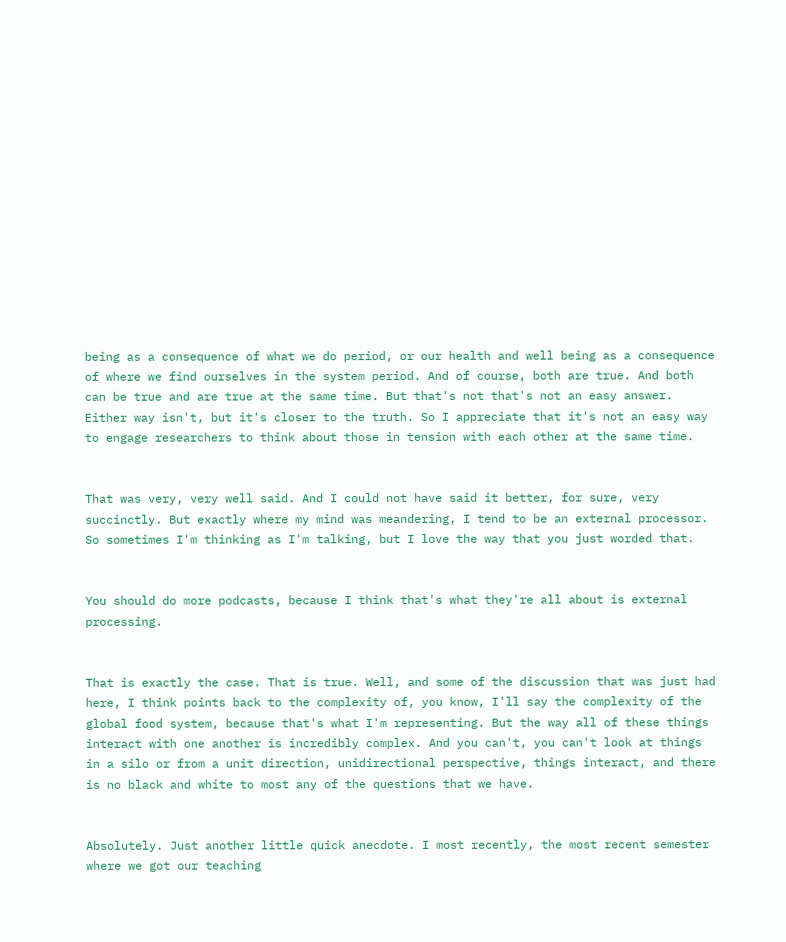being as a consequence of what we do period, or our health and well being as a consequence of where we find ourselves in the system period. And of course, both are true. And both can be true and are true at the same time. But that's not that's not an easy answer. Either way isn't, but it's closer to the truth. So I appreciate that it's not an easy way to engage researchers to think about those in tension with each other at the same time.


That was very, very well said. And I could not have said it better, for sure, very succinctly. But exactly where my mind was meandering, I tend to be an external processor. So sometimes I'm thinking as I'm talking, but I love the way that you just worded that.


You should do more podcasts, because I think that's what they're all about is external processing.


That is exactly the case. That is true. Well, and some of the discussion that was just had here, I think points back to the complexity of, you know, I'll say the complexity of the global food system, because that's what I'm representing. But the way all of these things interact with one another is incredibly complex. And you can't, you can't look at things in a silo or from a unit direction, unidirectional perspective, things interact, and there is no black and white to most any of the questions that we have.


Absolutely. Just another little quick anecdote. I most recently, the most recent semester where we got our teaching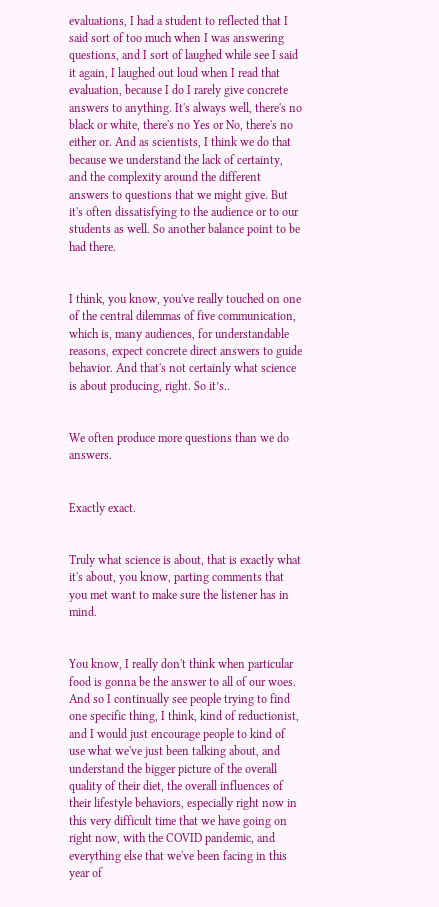evaluations, I had a student to reflected that I said sort of too much when I was answering questions, and I sort of laughed while see I said it again, I laughed out loud when I read that evaluation, because I do I rarely give concrete answers to anything. It's always well, there's no black or white, there's no Yes or No, there's no either or. And as scientists, I think we do that because we understand the lack of certainty, and the complexity around the different answers to questions that we might give. But it's often dissatisfying to the audience or to our students as well. So another balance point to be had there.


I think, you know, you've really touched on one of the central dilemmas of five communication, which is, many audiences, for understandable reasons, expect concrete direct answers to guide behavior. And that's not certainly what science is about producing, right. So it’s..


We often produce more questions than we do answers.


Exactly exact.


Truly what science is about, that is exactly what it's about, you know, parting comments that you met want to make sure the listener has in mind.


You know, I really don't think when particular food is gonna be the answer to all of our woes. And so I continually see people trying to find one specific thing, I think, kind of reductionist, and I would just encourage people to kind of use what we've just been talking about, and understand the bigger picture of the overall quality of their diet, the overall influences of their lifestyle behaviors, especially right now in this very difficult time that we have going on right now, with the COVID pandemic, and everything else that we've been facing in this year of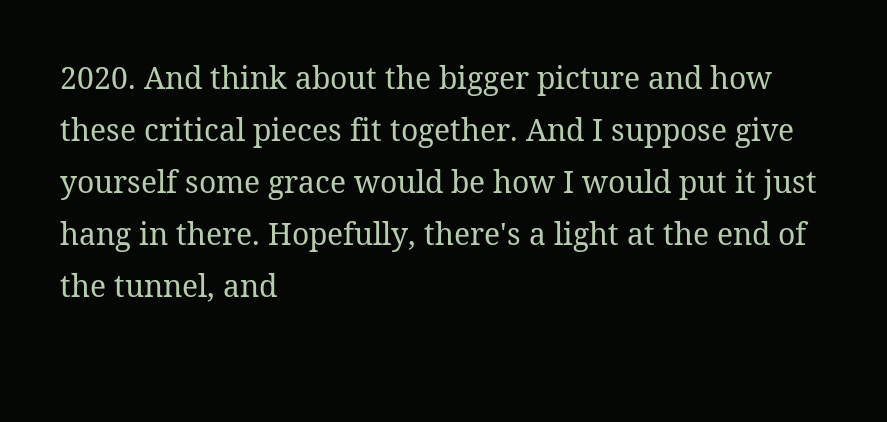2020. And think about the bigger picture and how these critical pieces fit together. And I suppose give yourself some grace would be how I would put it just hang in there. Hopefully, there's a light at the end of the tunnel, and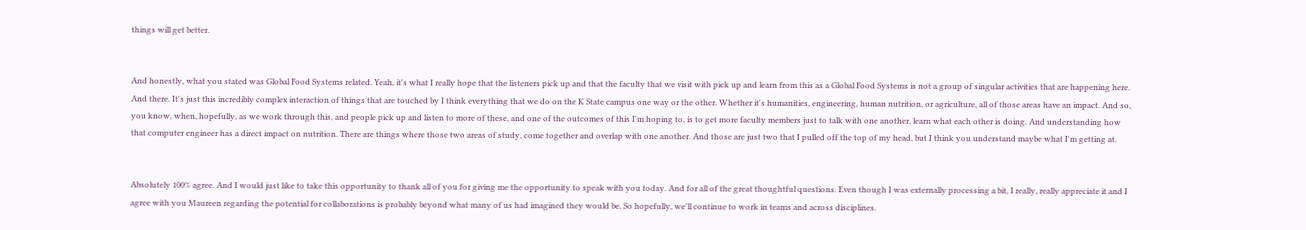things will get better.


And honestly, what you stated was Global Food Systems related. Yeah, it's what I really hope that the listeners pick up and that the faculty that we visit with pick up and learn from this as a Global Food Systems is not a group of singular activities that are happening here. And there. It's just this incredibly complex interaction of things that are touched by I think everything that we do on the K State campus one way or the other. Whether it's humanities, engineering, human nutrition, or agriculture, all of those areas have an impact. And so, you know, when, hopefully, as we work through this, and people pick up and listen to more of these, and one of the outcomes of this I'm hoping to, is to get more faculty members just to talk with one another, learn what each other is doing. And understanding how that computer engineer has a direct impact on nutrition. There are things where those two areas of study, come together and overlap with one another. And those are just two that I pulled off the top of my head, but I think you understand maybe what I'm getting at.


Absolutely 100% agree. And I would just like to take this opportunity to thank all of you for giving me the opportunity to speak with you today. And for all of the great thoughtful questions. Even though I was externally processing a bit, I really, really appreciate it and I agree with you Maureen regarding the potential for collaborations is probably beyond what many of us had imagined they would be. So hopefully, we'll continue to work in teams and across disciplines.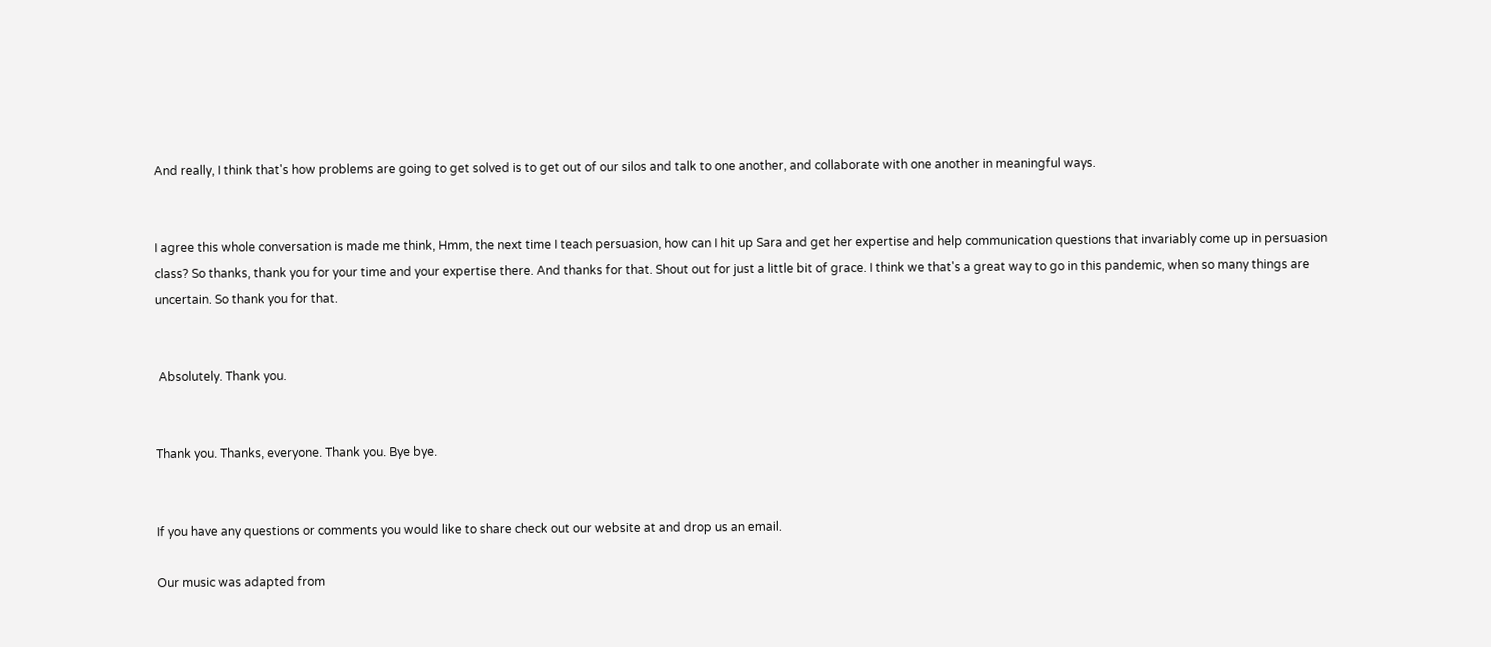And really, I think that's how problems are going to get solved is to get out of our silos and talk to one another, and collaborate with one another in meaningful ways.


I agree this whole conversation is made me think, Hmm, the next time I teach persuasion, how can I hit up Sara and get her expertise and help communication questions that invariably come up in persuasion class? So thanks, thank you for your time and your expertise there. And thanks for that. Shout out for just a little bit of grace. I think we that's a great way to go in this pandemic, when so many things are uncertain. So thank you for that.


 Absolutely. Thank you.


Thank you. Thanks, everyone. Thank you. Bye bye.


If you have any questions or comments you would like to share check out our website at and drop us an email.

Our music was adapted from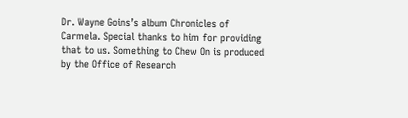Dr. Wayne Goins’s album Chronicles of Carmela. Special thanks to him for providing that to us. Something to Chew On is produced by the Office of Research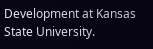Development at Kansas State University.